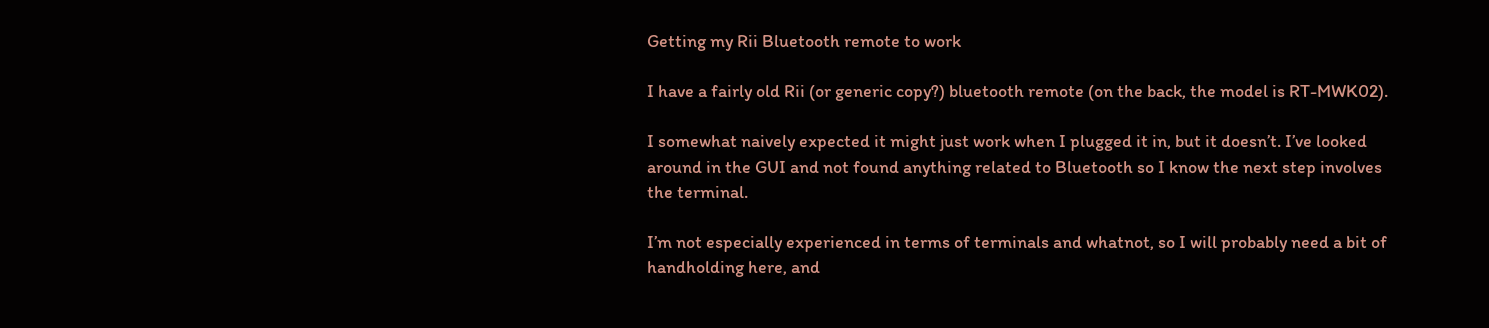Getting my Rii Bluetooth remote to work

I have a fairly old Rii (or generic copy?) bluetooth remote (on the back, the model is RT-MWK02).

I somewhat naively expected it might just work when I plugged it in, but it doesn’t. I’ve looked around in the GUI and not found anything related to Bluetooth so I know the next step involves the terminal.

I’m not especially experienced in terms of terminals and whatnot, so I will probably need a bit of handholding here, and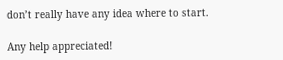don’t really have any idea where to start.

Any help appreciated!